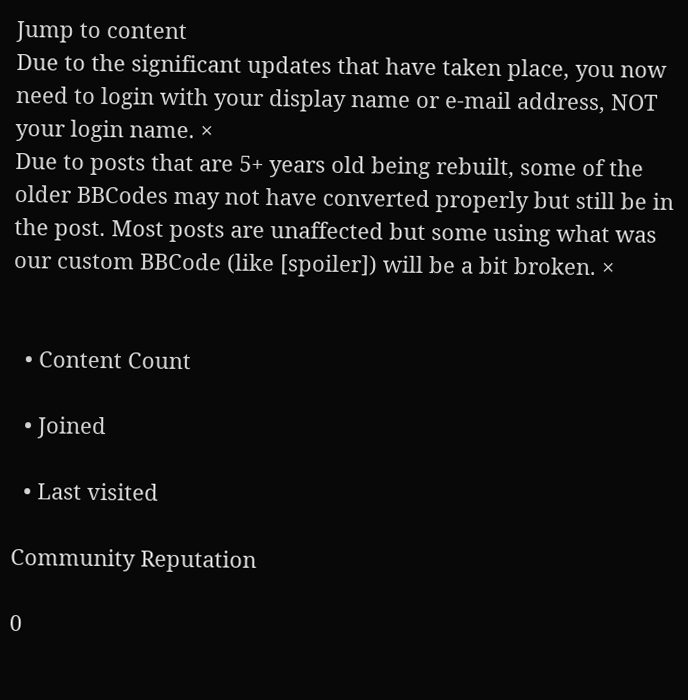Jump to content
Due to the significant updates that have taken place, you now need to login with your display name or e-mail address, NOT your login name. ×
Due to posts that are 5+ years old being rebuilt, some of the older BBCodes may not have converted properly but still be in the post. Most posts are unaffected but some using what was our custom BBCode (like [spoiler]) will be a bit broken. ×


  • Content Count

  • Joined

  • Last visited

Community Reputation

0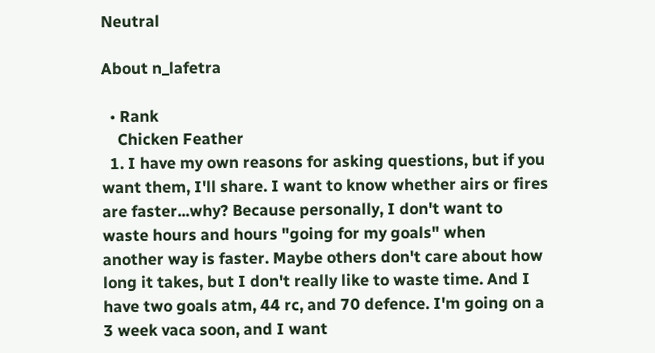Neutral

About n_lafetra

  • Rank
    Chicken Feather
  1. I have my own reasons for asking questions, but if you want them, I'll share. I want to know whether airs or fires are faster...why? Because personally, I don't want to waste hours and hours "going for my goals" when another way is faster. Maybe others don't care about how long it takes, but I don't really like to waste time. And I have two goals atm, 44 rc, and 70 defence. I'm going on a 3 week vaca soon, and I want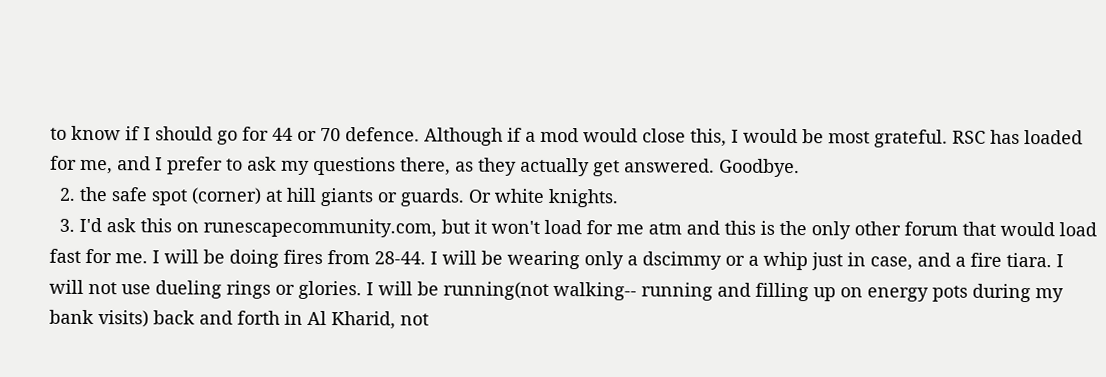to know if I should go for 44 or 70 defence. Although if a mod would close this, I would be most grateful. RSC has loaded for me, and I prefer to ask my questions there, as they actually get answered. Goodbye.
  2. the safe spot (corner) at hill giants or guards. Or white knights.
  3. I'd ask this on runescapecommunity.com, but it won't load for me atm and this is the only other forum that would load fast for me. I will be doing fires from 28-44. I will be wearing only a dscimmy or a whip just in case, and a fire tiara. I will not use dueling rings or glories. I will be running(not walking-- running and filling up on energy pots during my bank visits) back and forth in Al Kharid, not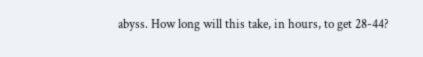abyss. How long will this take, in hours, to get 28-44?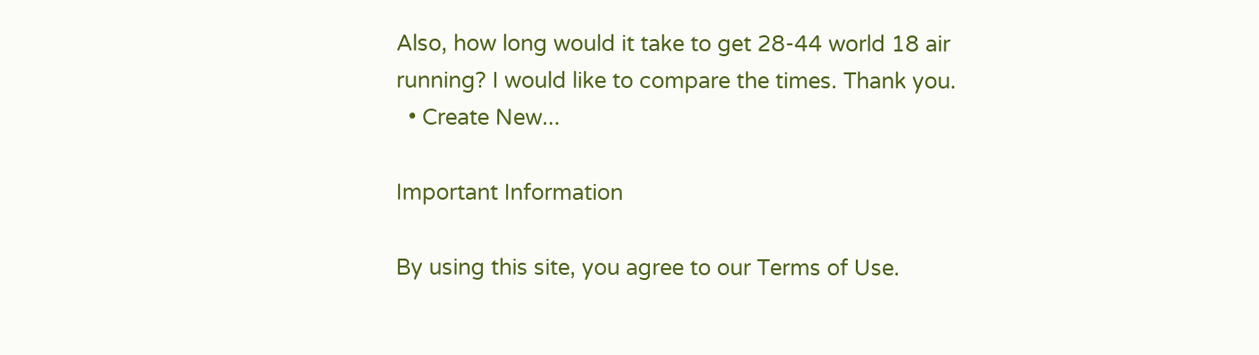Also, how long would it take to get 28-44 world 18 air running? I would like to compare the times. Thank you.
  • Create New...

Important Information

By using this site, you agree to our Terms of Use.